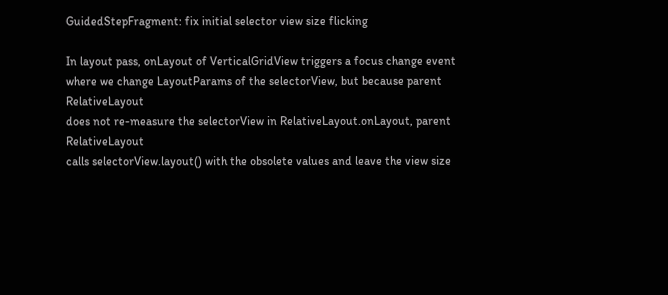GuidedStepFragment: fix initial selector view size flicking

In layout pass, onLayout of VerticalGridView triggers a focus change event
where we change LayoutParams of the selectorView, but because parent RelativeLayout
does not re-measure the selectorView in RelativeLayout.onLayout, parent RelativeLayout
calls selectorView.layout() with the obsolete values and leave the view size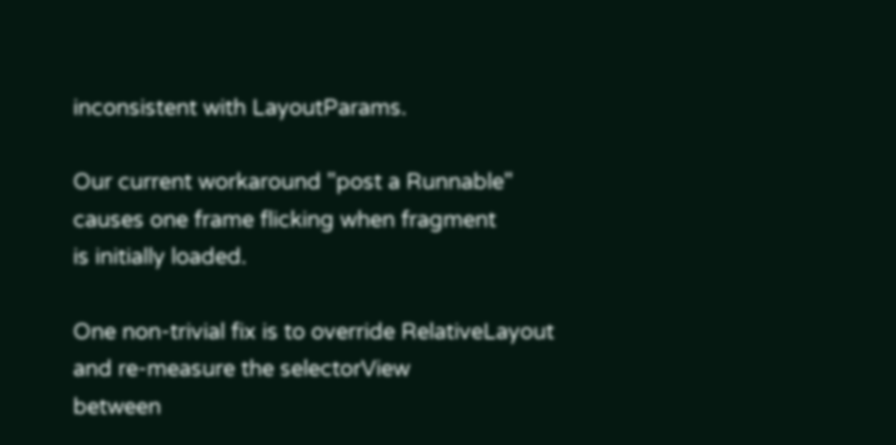inconsistent with LayoutParams.

Our current workaround "post a Runnable" causes one frame flicking when fragment
is initially loaded.

One non-trivial fix is to override RelativeLayout and re-measure the selectorView
between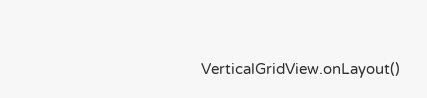VerticalGridView.onLayout()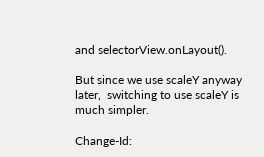and selectorView.onLayout().

But since we use scaleY anyway later,  switching to use scaleY is much simpler.

Change-Id: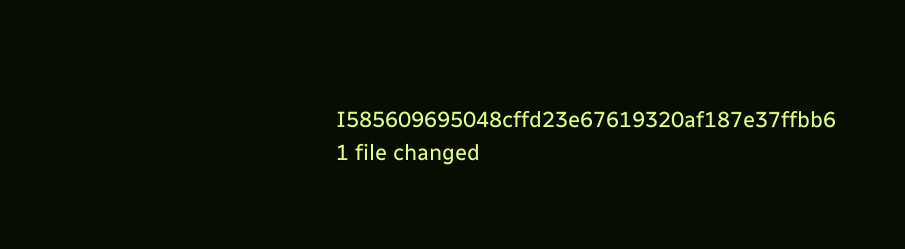I585609695048cffd23e67619320af187e37ffbb6
1 file changed